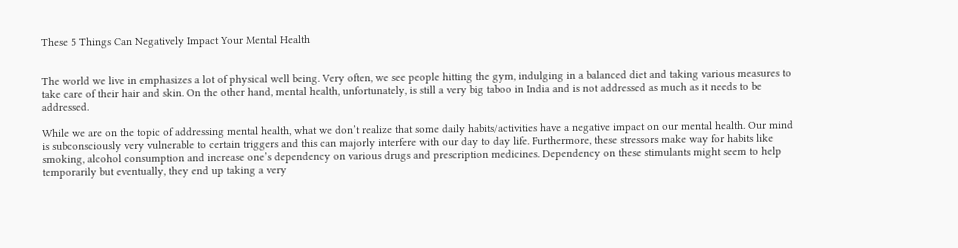These 5 Things Can Negatively Impact Your Mental Health


The world we live in emphasizes a lot of physical well being. Very often, we see people hitting the gym, indulging in a balanced diet and taking various measures to take care of their hair and skin. On the other hand, mental health, unfortunately, is still a very big taboo in India and is not addressed as much as it needs to be addressed.

While we are on the topic of addressing mental health, what we don’t realize that some daily habits/activities have a negative impact on our mental health. Our mind is subconsciously very vulnerable to certain triggers and this can majorly interfere with our day to day life. Furthermore, these stressors make way for habits like smoking, alcohol consumption and increase one’s dependency on various drugs and prescription medicines. Dependency on these stimulants might seem to help temporarily but eventually, they end up taking a very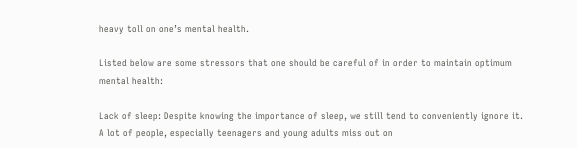heavy toll on one’s mental health.

Listed below are some stressors that one should be careful of in order to maintain optimum mental health:

Lack of sleep: Despite knowing the importance of sleep, we still tend to conveniently ignore it. A lot of people, especially teenagers and young adults miss out on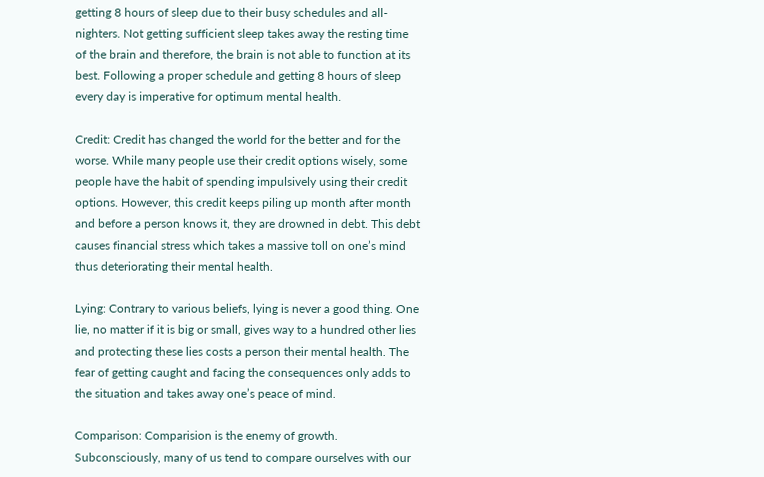getting 8 hours of sleep due to their busy schedules and all-nighters. Not getting sufficient sleep takes away the resting time of the brain and therefore, the brain is not able to function at its best. Following a proper schedule and getting 8 hours of sleep every day is imperative for optimum mental health.

Credit: Credit has changed the world for the better and for the worse. While many people use their credit options wisely, some people have the habit of spending impulsively using their credit options. However, this credit keeps piling up month after month and before a person knows it, they are drowned in debt. This debt causes financial stress which takes a massive toll on one’s mind thus deteriorating their mental health.

Lying: Contrary to various beliefs, lying is never a good thing. One lie, no matter if it is big or small, gives way to a hundred other lies and protecting these lies costs a person their mental health. The fear of getting caught and facing the consequences only adds to the situation and takes away one’s peace of mind.

Comparison: Comparision is the enemy of growth. Subconsciously, many of us tend to compare ourselves with our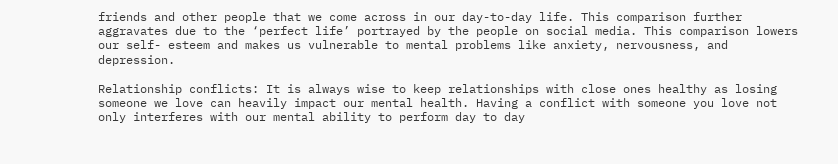friends and other people that we come across in our day-to-day life. This comparison further aggravates due to the ‘perfect life’ portrayed by the people on social media. This comparison lowers our self- esteem and makes us vulnerable to mental problems like anxiety, nervousness, and depression.

Relationship conflicts: It is always wise to keep relationships with close ones healthy as losing someone we love can heavily impact our mental health. Having a conflict with someone you love not only interferes with our mental ability to perform day to day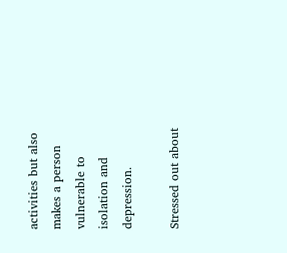activities but also makes a person vulnerable to isolation and depression.

Stressed out about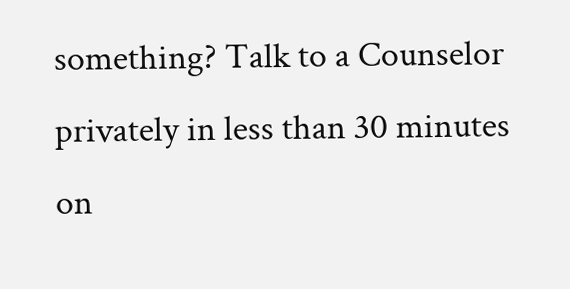something? Talk to a Counselor privately in less than 30 minutes on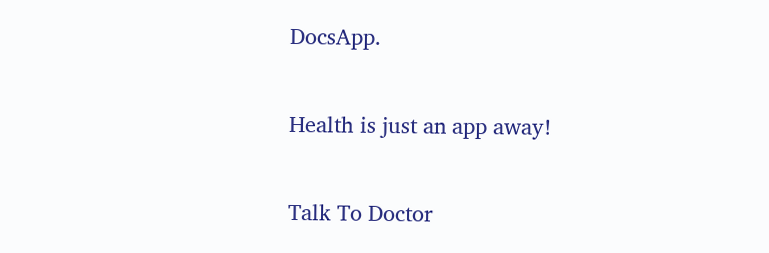DocsApp.

Health is just an app away!

Talk To Doctor